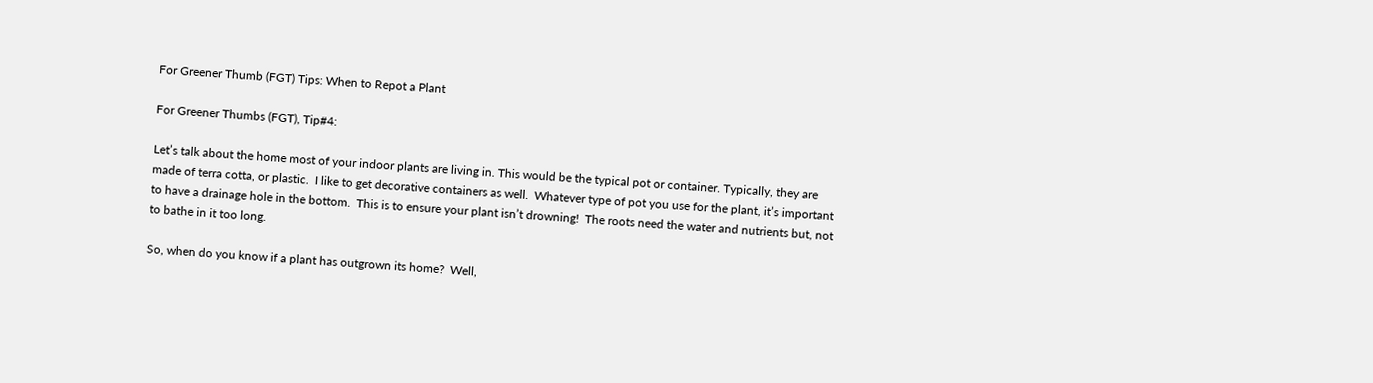For Greener Thumb (FGT) Tips: When to Repot a Plant

For Greener Thumbs (FGT), Tip#4:

Let’s talk about the home most of your indoor plants are living in. This would be the typical pot or container. Typically, they are made of terra cotta, or plastic.  I like to get decorative containers as well.  Whatever type of pot you use for the plant, it’s important to have a drainage hole in the bottom.  This is to ensure your plant isn’t drowning!  The roots need the water and nutrients but, not to bathe in it too long.

So, when do you know if a plant has outgrown its home?  Well,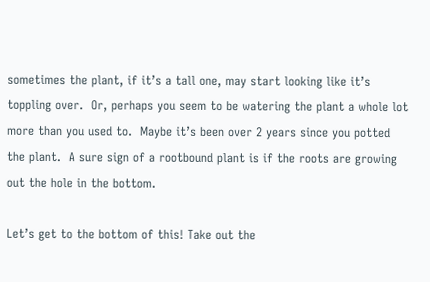sometimes the plant, if it’s a tall one, may start looking like it’s toppling over.  Or, perhaps you seem to be watering the plant a whole lot more than you used to.  Maybe it’s been over 2 years since you potted the plant.  A sure sign of a rootbound plant is if the roots are growing out the hole in the bottom.

Let’s get to the bottom of this! Take out the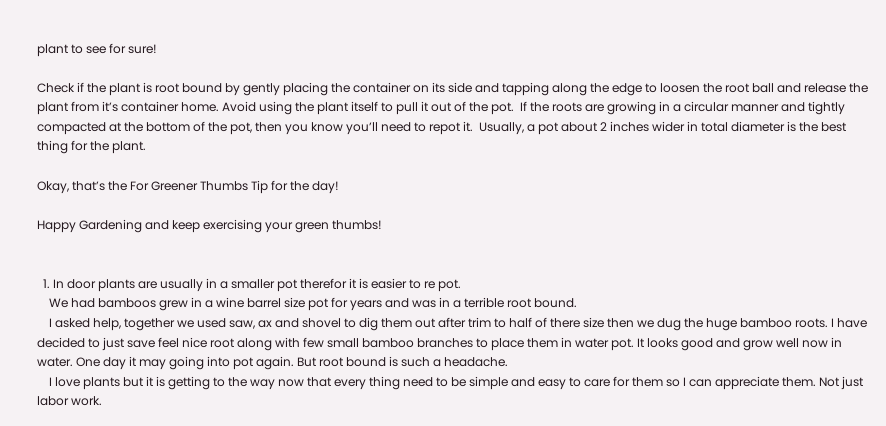plant to see for sure!

Check if the plant is root bound by gently placing the container on its side and tapping along the edge to loosen the root ball and release the plant from it’s container home. Avoid using the plant itself to pull it out of the pot.  If the roots are growing in a circular manner and tightly compacted at the bottom of the pot, then you know you’ll need to repot it.  Usually, a pot about 2 inches wider in total diameter is the best thing for the plant.

Okay, that’s the For Greener Thumbs Tip for the day!

Happy Gardening and keep exercising your green thumbs!


  1. In door plants are usually in a smaller pot therefor it is easier to re pot.
    We had bamboos grew in a wine barrel size pot for years and was in a terrible root bound.
    I asked help, together we used saw, ax and shovel to dig them out after trim to half of there size then we dug the huge bamboo roots. I have decided to just save feel nice root along with few small bamboo branches to place them in water pot. It looks good and grow well now in water. One day it may going into pot again. But root bound is such a headache.
    I love plants but it is getting to the way now that every thing need to be simple and easy to care for them so I can appreciate them. Not just labor work.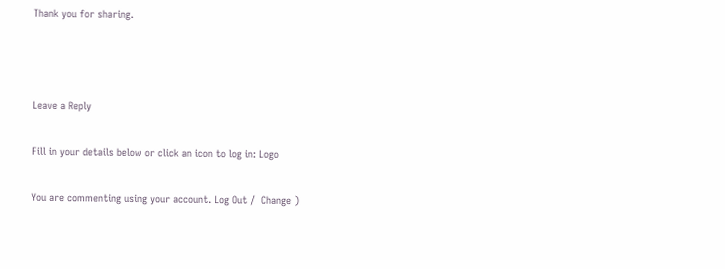Thank you for sharing.



Leave a Reply

Fill in your details below or click an icon to log in: Logo

You are commenting using your account. Log Out /  Change )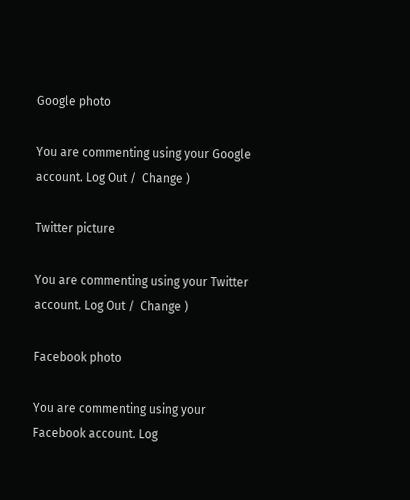Google photo

You are commenting using your Google account. Log Out /  Change )

Twitter picture

You are commenting using your Twitter account. Log Out /  Change )

Facebook photo

You are commenting using your Facebook account. Log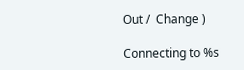Out /  Change )

Connecting to %s